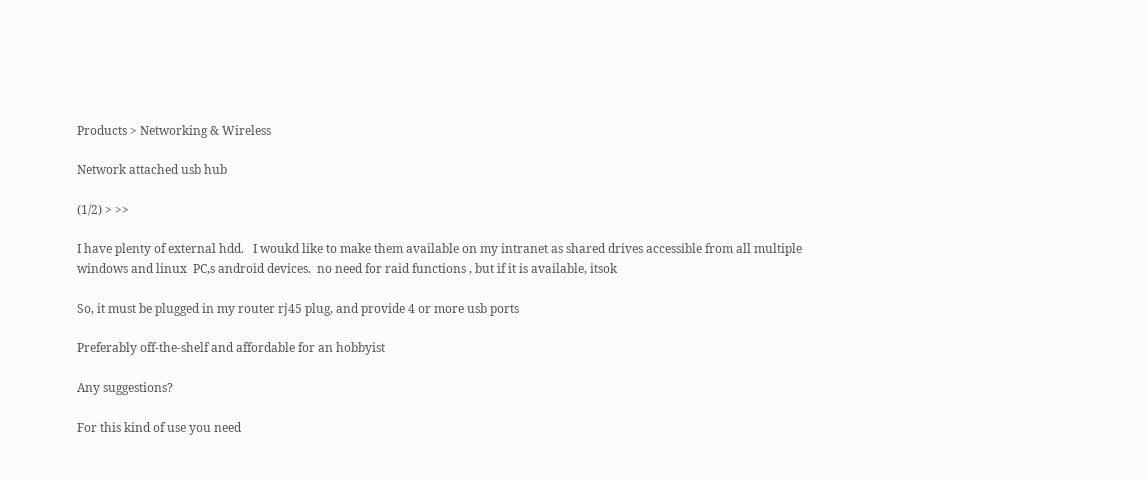Products > Networking & Wireless

Network attached usb hub

(1/2) > >>

I have plenty of external hdd.   I woukd like to make them available on my intranet as shared drives accessible from all multiple windows and linux  PC,s android devices.  no need for raid functions , but if it is available, itsok

So, it must be plugged in my router rj45 plug, and provide 4 or more usb ports

Preferably off-the-shelf and affordable for an hobbyist

Any suggestions?

For this kind of use you need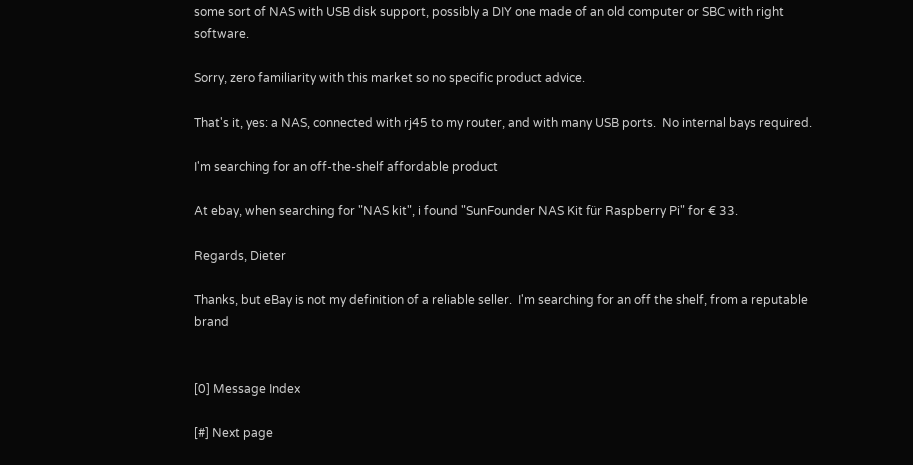some sort of NAS with USB disk support, possibly a DIY one made of an old computer or SBC with right software.

Sorry, zero familiarity with this market so no specific product advice.

That's it, yes: a NAS, connected with rj45 to my router, and with many USB ports.  No internal bays required.

I'm searching for an off-the-shelf affordable product

At ebay, when searching for "NAS kit", i found "SunFounder NAS Kit für Raspberry Pi" for € 33.

Regards, Dieter

Thanks, but eBay is not my definition of a reliable seller.  I'm searching for an off the shelf, from a reputable brand


[0] Message Index

[#] Next page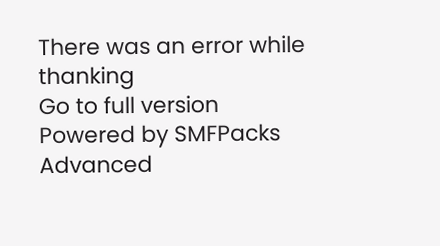There was an error while thanking
Go to full version
Powered by SMFPacks Advanced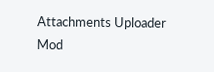Attachments Uploader Mod